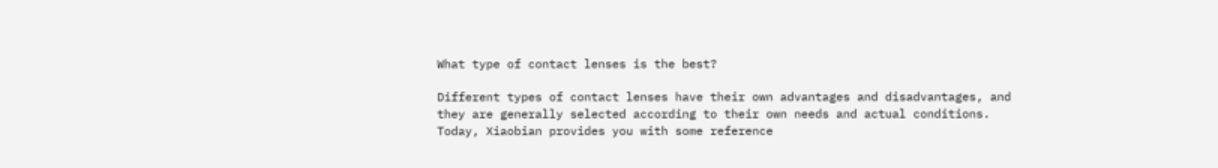What type of contact lenses is the best?

Different types of contact lenses have their own advantages and disadvantages, and they are generally selected according to their own needs and actual conditions. Today, Xiaobian provides you with some reference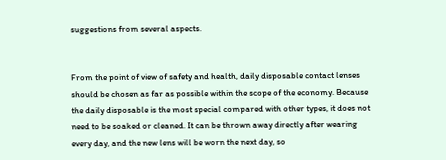suggestions from several aspects.


From the point of view of safety and health, daily disposable contact lenses should be chosen as far as possible within the scope of the economy. Because the daily disposable is the most special compared with other types, it does not need to be soaked or cleaned. It can be thrown away directly after wearing every day, and the new lens will be worn the next day, so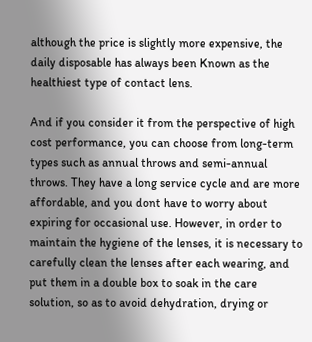although the price is slightly more expensive, the daily disposable has always been Known as the healthiest type of contact lens.

And if you consider it from the perspective of high cost performance, you can choose from long-term types such as annual throws and semi-annual throws. They have a long service cycle and are more affordable, and you dont have to worry about expiring for occasional use. However, in order to maintain the hygiene of the lenses, it is necessary to carefully clean the lenses after each wearing, and put them in a double box to soak in the care solution, so as to avoid dehydration, drying or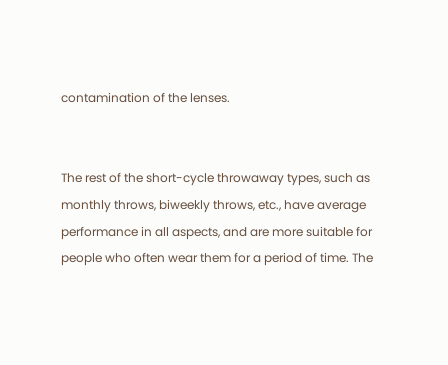contamination of the lenses.


The rest of the short-cycle throwaway types, such as monthly throws, biweekly throws, etc., have average performance in all aspects, and are more suitable for people who often wear them for a period of time. The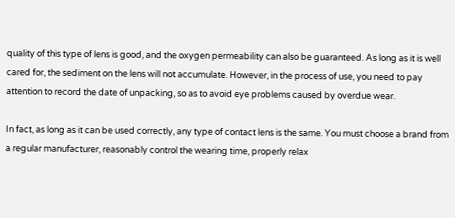quality of this type of lens is good, and the oxygen permeability can also be guaranteed. As long as it is well cared for, the sediment on the lens will not accumulate. However, in the process of use, you need to pay attention to record the date of unpacking, so as to avoid eye problems caused by overdue wear.

In fact, as long as it can be used correctly, any type of contact lens is the same. You must choose a brand from a regular manufacturer, reasonably control the wearing time, properly relax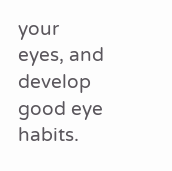your eyes, and develop good eye habits.